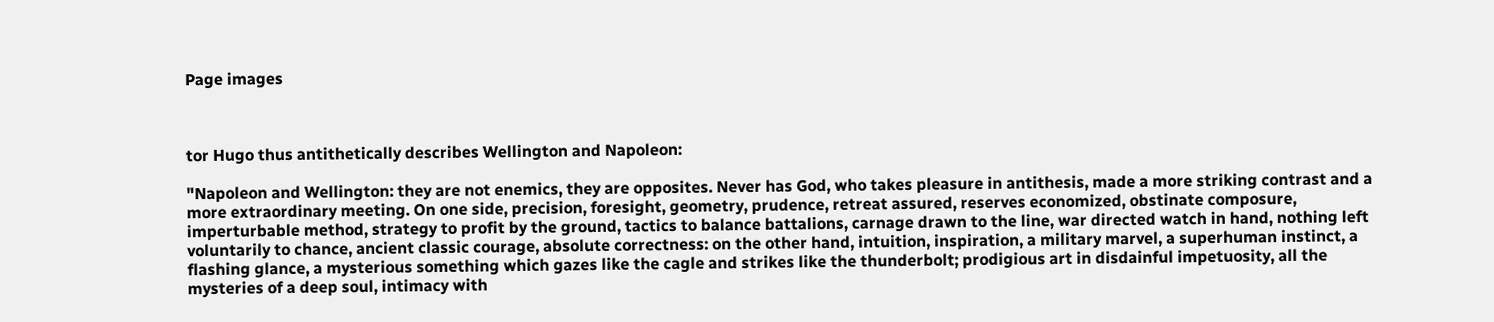Page images



tor Hugo thus antithetically describes Wellington and Napoleon:

"Napoleon and Wellington: they are not enemics, they are opposites. Never has God, who takes pleasure in antithesis, made a more striking contrast and a more extraordinary meeting. On one side, precision, foresight, geometry, prudence, retreat assured, reserves economized, obstinate composure, imperturbable method, strategy to profit by the ground, tactics to balance battalions, carnage drawn to the line, war directed watch in hand, nothing left voluntarily to chance, ancient classic courage, absolute correctness: on the other hand, intuition, inspiration, a military marvel, a superhuman instinct, a flashing glance, a mysterious something which gazes like the cagle and strikes like the thunderbolt; prodigious art in disdainful impetuosity, all the mysteries of a deep soul, intimacy with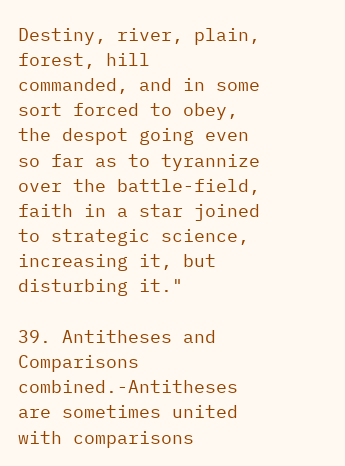Destiny, river, plain, forest, hill commanded, and in some sort forced to obey, the despot going even so far as to tyrannize over the battle-field, faith in a star joined to strategic science, increasing it, but disturbing it."

39. Antitheses and Comparisons combined.-Antitheses are sometimes united with comparisons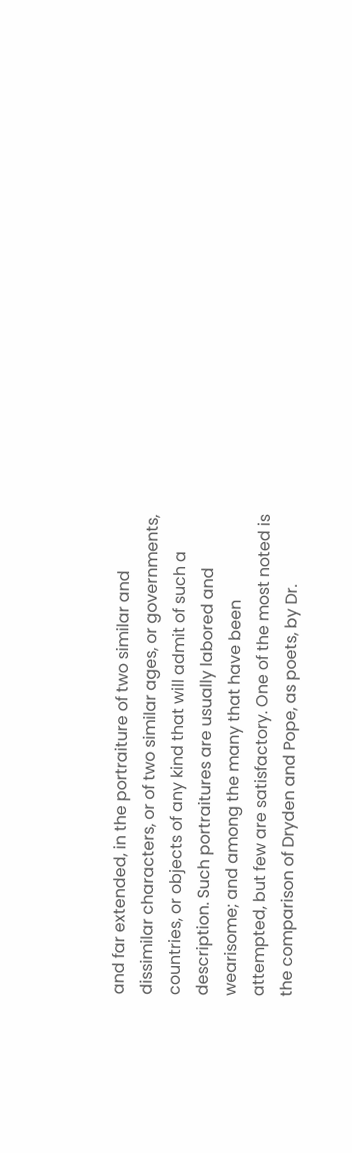and far extended, in the portraiture of two similar and dissimilar characters, or of two similar ages, or governments, countries, or objects of any kind that will admit of such a description. Such portraitures are usually labored and wearisome; and among the many that have been attempted, but few are satisfactory. One of the most noted is the comparison of Dryden and Pope, as poets, by Dr.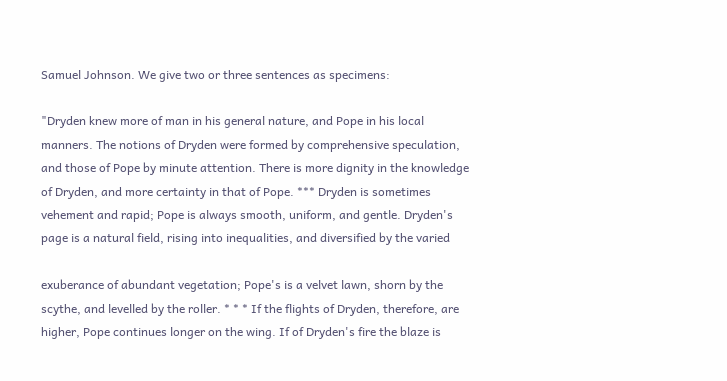Samuel Johnson. We give two or three sentences as specimens:

"Dryden knew more of man in his general nature, and Pope in his local manners. The notions of Dryden were formed by comprehensive speculation, and those of Pope by minute attention. There is more dignity in the knowledge of Dryden, and more certainty in that of Pope. *** Dryden is sometimes vehement and rapid; Pope is always smooth, uniform, and gentle. Dryden's page is a natural field, rising into inequalities, and diversified by the varied

exuberance of abundant vegetation; Pope's is a velvet lawn, shorn by the scythe, and levelled by the roller. * * * If the flights of Dryden, therefore, are higher, Pope continues longer on the wing. If of Dryden's fire the blaze is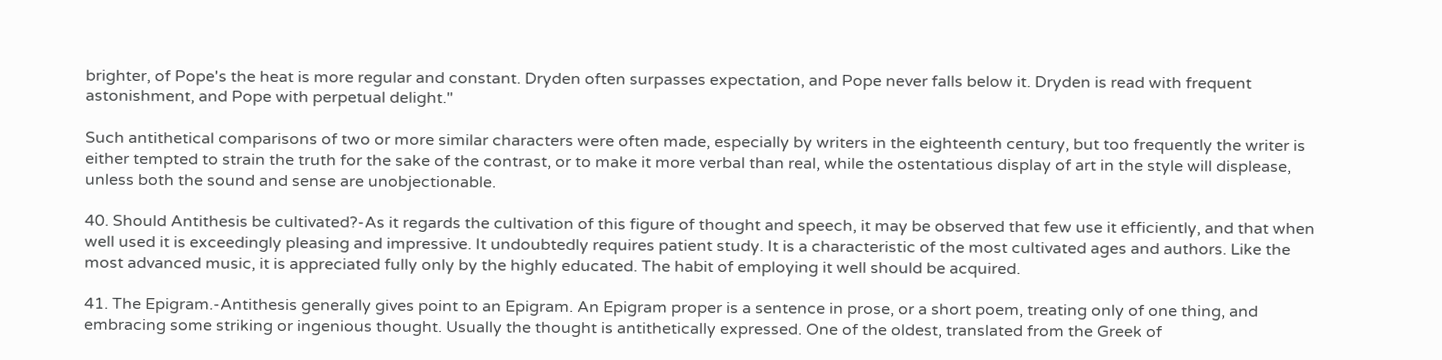brighter, of Pope's the heat is more regular and constant. Dryden often surpasses expectation, and Pope never falls below it. Dryden is read with frequent astonishment, and Pope with perpetual delight."

Such antithetical comparisons of two or more similar characters were often made, especially by writers in the eighteenth century, but too frequently the writer is either tempted to strain the truth for the sake of the contrast, or to make it more verbal than real, while the ostentatious display of art in the style will displease, unless both the sound and sense are unobjectionable.

40. Should Antithesis be cultivated?-As it regards the cultivation of this figure of thought and speech, it may be observed that few use it efficiently, and that when well used it is exceedingly pleasing and impressive. It undoubtedly requires patient study. It is a characteristic of the most cultivated ages and authors. Like the most advanced music, it is appreciated fully only by the highly educated. The habit of employing it well should be acquired.

41. The Epigram.-Antithesis generally gives point to an Epigram. An Epigram proper is a sentence in prose, or a short poem, treating only of one thing, and embracing some striking or ingenious thought. Usually the thought is antithetically expressed. One of the oldest, translated from the Greek of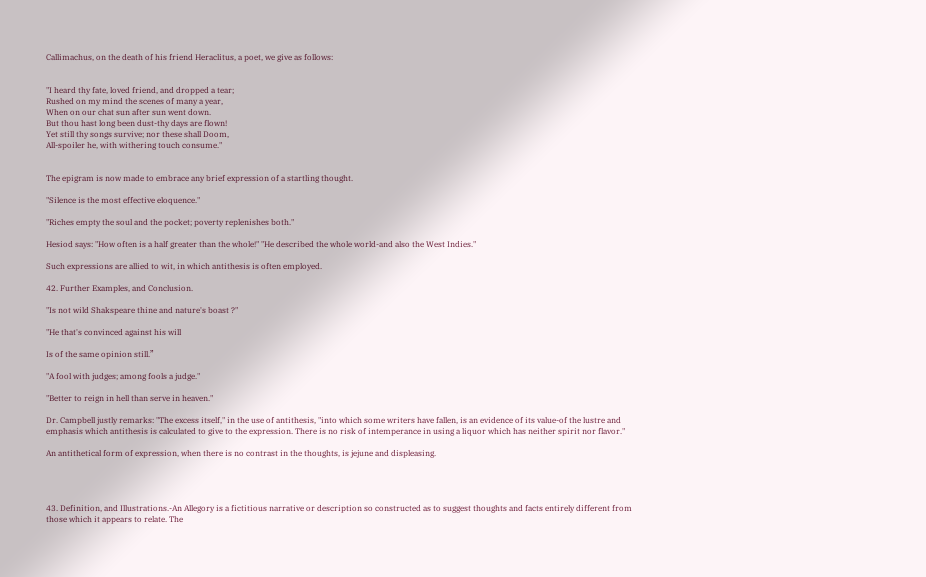Callimachus, on the death of his friend Heraclitus, a poet, we give as follows:


"I heard thy fate, loved friend, and dropped a tear;
Rushed on my mind the scenes of many a year,
When on our chat sun after sun went down.
But thou hast long been dust-thy days are flown!
Yet still thy songs survive; nor these shall Doom,
All-spoiler he, with withering touch consume."


The epigram is now made to embrace any brief expression of a startling thought.

"Silence is the most effective eloquence."

"Riches empty the soul and the pocket; poverty replenishes both."

Hesiod says: "How often is a half greater than the whole!" "He described the whole world-and also the West Indies."

Such expressions are allied to wit, in which antithesis is often employed.

42. Further Examples, and Conclusion.

"Is not wild Shakspeare thine and nature's boast ?"

"He that's convinced against his will

Is of the same opinion still.”

"A fool with judges; among fools a judge."

"Better to reign in hell than serve in heaven."

Dr. Campbell justly remarks: "The excess itself," in the use of antithesis, "into which some writers have fallen, is an evidence of its value-of the lustre and emphasis which antithesis is calculated to give to the expression. There is no risk of intemperance in using a liquor which has neither spirit nor flavor."

An antithetical form of expression, when there is no contrast in the thoughts, is jejune and displeasing.




43. Definition, and Illustrations.-An Allegory is a fictitious narrative or description so constructed as to suggest thoughts and facts entirely different from those which it appears to relate. The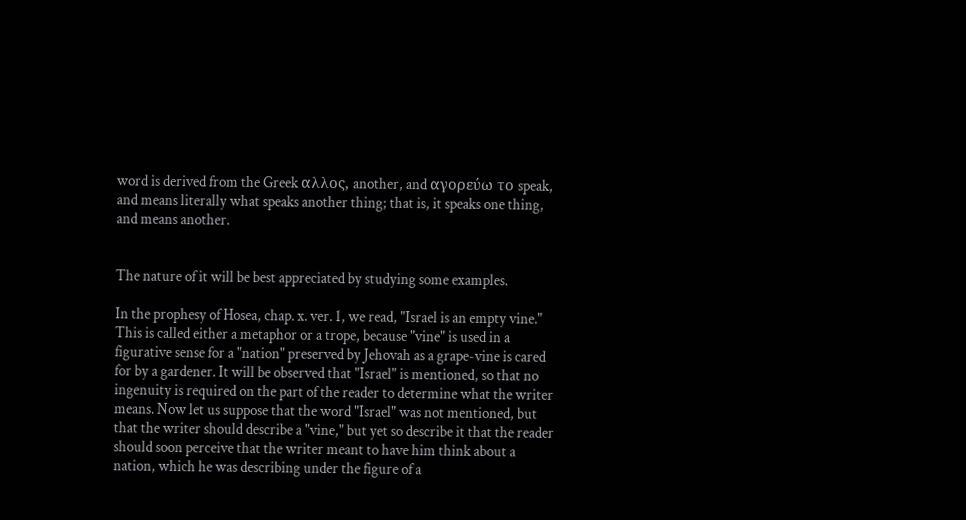word is derived from the Greek αλλος, another, and αγορεύω το speak, and means literally what speaks another thing; that is, it speaks one thing, and means another.


The nature of it will be best appreciated by studying some examples.

In the prophesy of Hosea, chap. x. ver. 1, we read, "Israel is an empty vine." This is called either a metaphor or a trope, because "vine" is used in a figurative sense for a "nation" preserved by Jehovah as a grape-vine is cared for by a gardener. It will be observed that "Israel" is mentioned, so that no ingenuity is required on the part of the reader to determine what the writer means. Now let us suppose that the word "Israel" was not mentioned, but that the writer should describe a "vine," but yet so describe it that the reader should soon perceive that the writer meant to have him think about a nation, which he was describing under the figure of a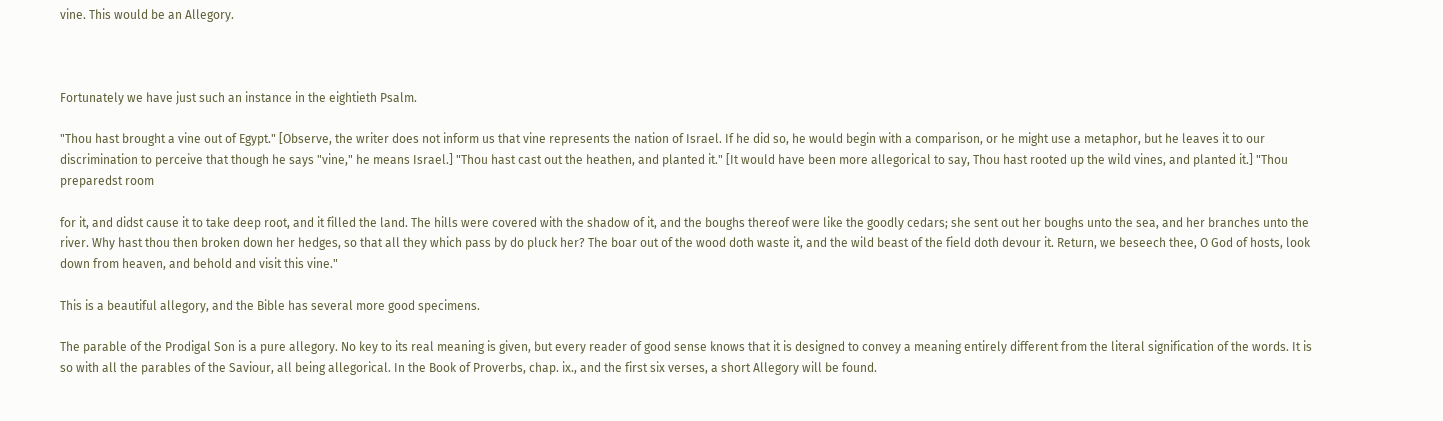vine. This would be an Allegory.



Fortunately we have just such an instance in the eightieth Psalm.

"Thou hast brought a vine out of Egypt." [Observe, the writer does not inform us that vine represents the nation of Israel. If he did so, he would begin with a comparison, or he might use a metaphor, but he leaves it to our discrimination to perceive that though he says "vine," he means Israel.] "Thou hast cast out the heathen, and planted it." [It would have been more allegorical to say, Thou hast rooted up the wild vines, and planted it.] "Thou preparedst room

for it, and didst cause it to take deep root, and it filled the land. The hills were covered with the shadow of it, and the boughs thereof were like the goodly cedars; she sent out her boughs unto the sea, and her branches unto the river. Why hast thou then broken down her hedges, so that all they which pass by do pluck her? The boar out of the wood doth waste it, and the wild beast of the field doth devour it. Return, we beseech thee, O God of hosts, look down from heaven, and behold and visit this vine."

This is a beautiful allegory, and the Bible has several more good specimens.

The parable of the Prodigal Son is a pure allegory. No key to its real meaning is given, but every reader of good sense knows that it is designed to convey a meaning entirely different from the literal signification of the words. It is so with all the parables of the Saviour, all being allegorical. In the Book of Proverbs, chap. ix., and the first six verses, a short Allegory will be found.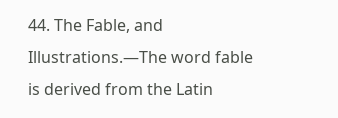44. The Fable, and Illustrations.—The word fable is derived from the Latin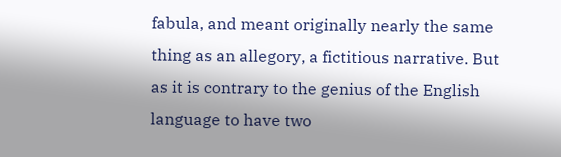fabula, and meant originally nearly the same thing as an allegory, a fictitious narrative. But as it is contrary to the genius of the English language to have two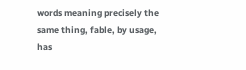words meaning precisely the same thing, fable, by usage, has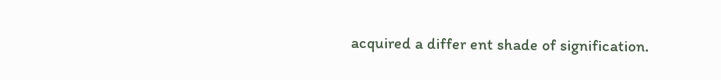acquired a differ ent shade of signification.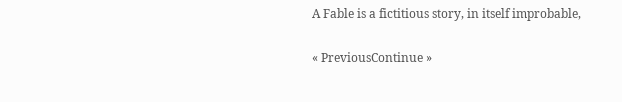A Fable is a fictitious story, in itself improbable,

« PreviousContinue »